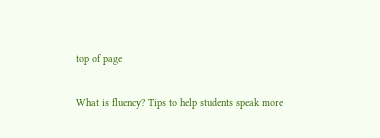top of page

What is fluency? Tips to help students speak more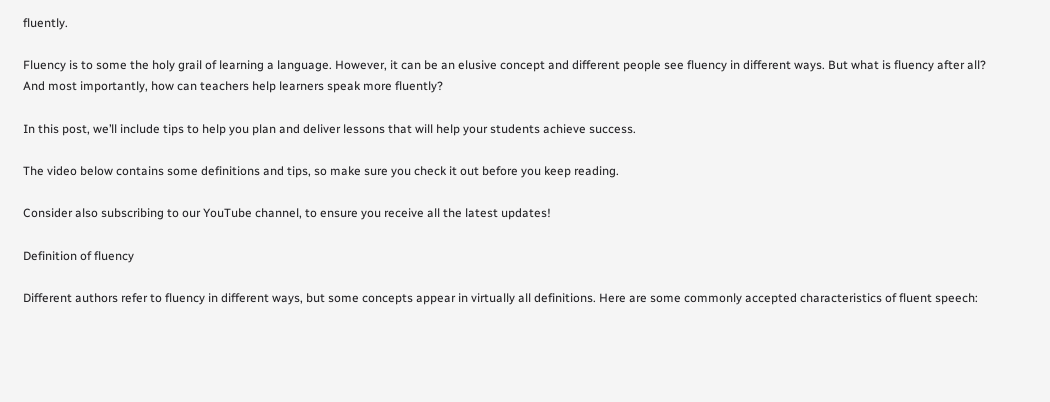fluently.

Fluency is to some the holy grail of learning a language. However, it can be an elusive concept and different people see fluency in different ways. But what is fluency after all? And most importantly, how can teachers help learners speak more fluently?

In this post, we’ll include tips to help you plan and deliver lessons that will help your students achieve success.

The video below contains some definitions and tips, so make sure you check it out before you keep reading.

Consider also subscribing to our YouTube channel, to ensure you receive all the latest updates!

Definition of fluency

Different authors refer to fluency in different ways, but some concepts appear in virtually all definitions. Here are some commonly accepted characteristics of fluent speech: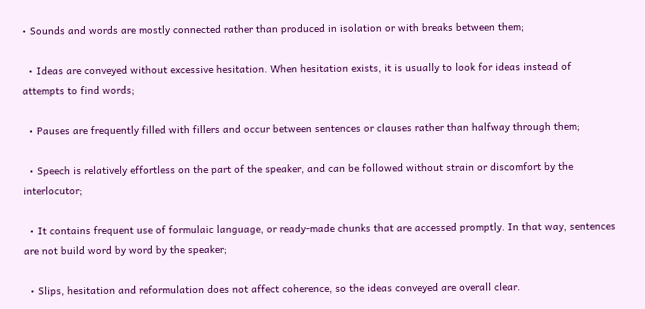• Sounds and words are mostly connected rather than produced in isolation or with breaks between them;

  • Ideas are conveyed without excessive hesitation. When hesitation exists, it is usually to look for ideas instead of attempts to find words;

  • Pauses are frequently filled with fillers and occur between sentences or clauses rather than halfway through them;

  • Speech is relatively effortless on the part of the speaker, and can be followed without strain or discomfort by the interlocutor;

  • It contains frequent use of formulaic language, or ready-made chunks that are accessed promptly. In that way, sentences are not build word by word by the speaker;

  • Slips, hesitation and reformulation does not affect coherence, so the ideas conveyed are overall clear.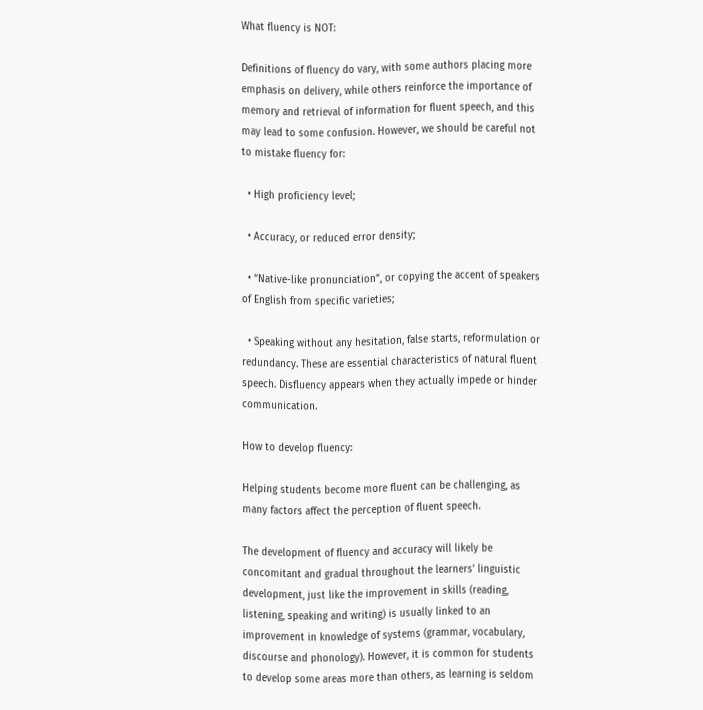What fluency is NOT:

Definitions of fluency do vary, with some authors placing more emphasis on delivery, while others reinforce the importance of memory and retrieval of information for fluent speech, and this may lead to some confusion. However, we should be careful not to mistake fluency for:

  • High proficiency level;

  • Accuracy, or reduced error density;

  • “Native-like pronunciation”, or copying the accent of speakers of English from specific varieties;

  • Speaking without any hesitation, false starts, reformulation or redundancy. These are essential characteristics of natural fluent speech. Disfluency appears when they actually impede or hinder communication.

How to develop fluency:

Helping students become more fluent can be challenging, as many factors affect the perception of fluent speech.

The development of fluency and accuracy will likely be concomitant and gradual throughout the learners’ linguistic development, just like the improvement in skills (reading, listening, speaking and writing) is usually linked to an improvement in knowledge of systems (grammar, vocabulary, discourse and phonology). However, it is common for students to develop some areas more than others, as learning is seldom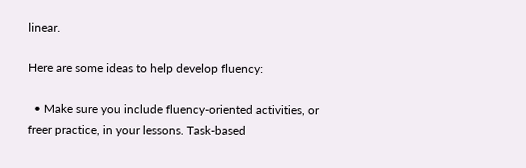linear.

Here are some ideas to help develop fluency:

  • Make sure you include fluency-oriented activities, or freer practice, in your lessons. Task-based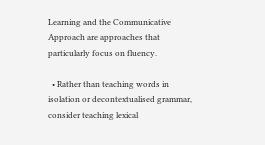Learning and the Communicative Approach are approaches that particularly focus on fluency.

  • Rather than teaching words in isolation or decontextualised grammar, consider teaching lexical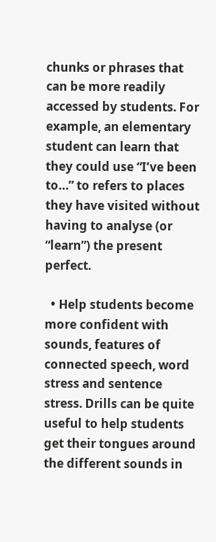chunks or phrases that can be more readily accessed by students. For example, an elementary student can learn that they could use “I’ve been to…” to refers to places they have visited without having to analyse (or “learn”) the present perfect.

  • Help students become more confident with sounds, features of connected speech, word stress and sentence stress. Drills can be quite useful to help students get their tongues around the different sounds in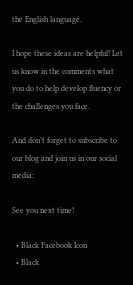the English language.

I hope these ideas are helpful! Let us know in the comments what you do to help develop fluency or the challenges you face.

And don’t forget to subscribe to our blog and join us in our social media:

See you next time!

  • Black Facebook Icon
  • Black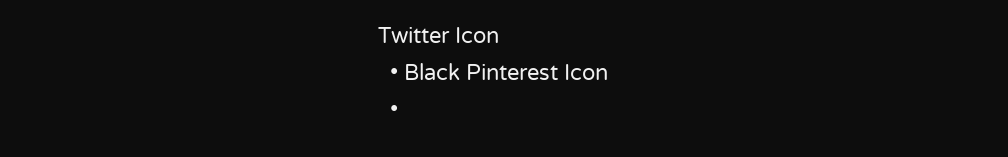Twitter Icon
  • Black Pinterest Icon
  •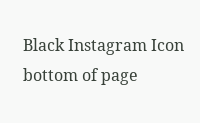Black Instagram Icon
bottom of page